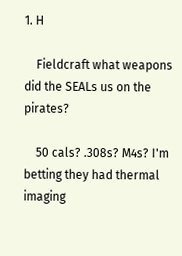1. H

    Fieldcraft what weapons did the SEALs us on the pirates?

    50 cals? .308s? M4s? I'm betting they had thermal imaging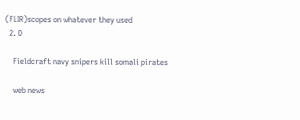(FLIR)scopes on whatever they used
  2. D

    Fieldcraft navy snipers kill somali pirates

    web news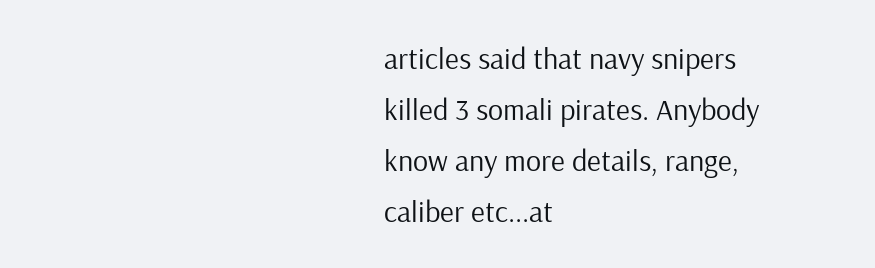articles said that navy snipers killed 3 somali pirates. Anybody know any more details, range, caliber etc...at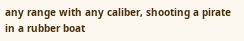any range with any caliber, shooting a pirate in a rubber boat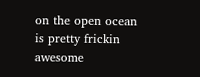on the open ocean is pretty frickin awesome